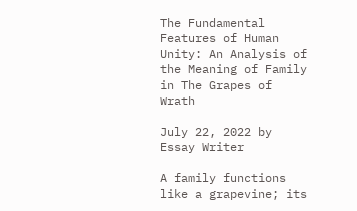The Fundamental Features of Human Unity: An Analysis of the Meaning of Family in The Grapes of Wrath

July 22, 2022 by Essay Writer

A family functions like a grapevine; its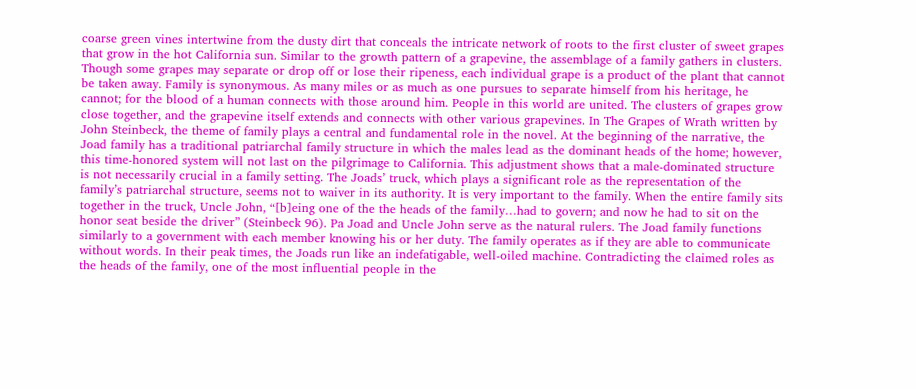coarse green vines intertwine from the dusty dirt that conceals the intricate network of roots to the first cluster of sweet grapes that grow in the hot California sun. Similar to the growth pattern of a grapevine, the assemblage of a family gathers in clusters. Though some grapes may separate or drop off or lose their ripeness, each individual grape is a product of the plant that cannot be taken away. Family is synonymous. As many miles or as much as one pursues to separate himself from his heritage, he cannot; for the blood of a human connects with those around him. People in this world are united. The clusters of grapes grow close together, and the grapevine itself extends and connects with other various grapevines. In The Grapes of Wrath written by John Steinbeck, the theme of family plays a central and fundamental role in the novel. At the beginning of the narrative, the Joad family has a traditional patriarchal family structure in which the males lead as the dominant heads of the home; however, this time-honored system will not last on the pilgrimage to California. This adjustment shows that a male-dominated structure is not necessarily crucial in a family setting. The Joads’ truck, which plays a significant role as the representation of the family’s patriarchal structure, seems not to waiver in its authority. It is very important to the family. When the entire family sits together in the truck, Uncle John, “[b]eing one of the the heads of the family…had to govern; and now he had to sit on the honor seat beside the driver” (Steinbeck 96). Pa Joad and Uncle John serve as the natural rulers. The Joad family functions similarly to a government with each member knowing his or her duty. The family operates as if they are able to communicate without words. In their peak times, the Joads run like an indefatigable, well-oiled machine. Contradicting the claimed roles as the heads of the family, one of the most influential people in the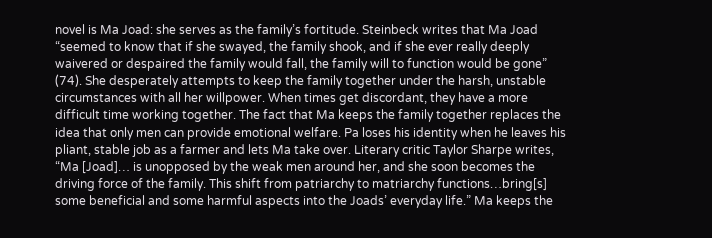novel is Ma Joad: she serves as the family’s fortitude. Steinbeck writes that Ma Joad “seemed to know that if she swayed, the family shook, and if she ever really deeply waivered or despaired the family would fall, the family will to function would be gone” (74). She desperately attempts to keep the family together under the harsh, unstable circumstances with all her willpower. When times get discordant, they have a more difficult time working together. The fact that Ma keeps the family together replaces the idea that only men can provide emotional welfare. Pa loses his identity when he leaves his pliant, stable job as a farmer and lets Ma take over. Literary critic Taylor Sharpe writes, “Ma [Joad]… is unopposed by the weak men around her, and she soon becomes the driving force of the family. This shift from patriarchy to matriarchy functions…bring[s] some beneficial and some harmful aspects into the Joads’ everyday life.” Ma keeps the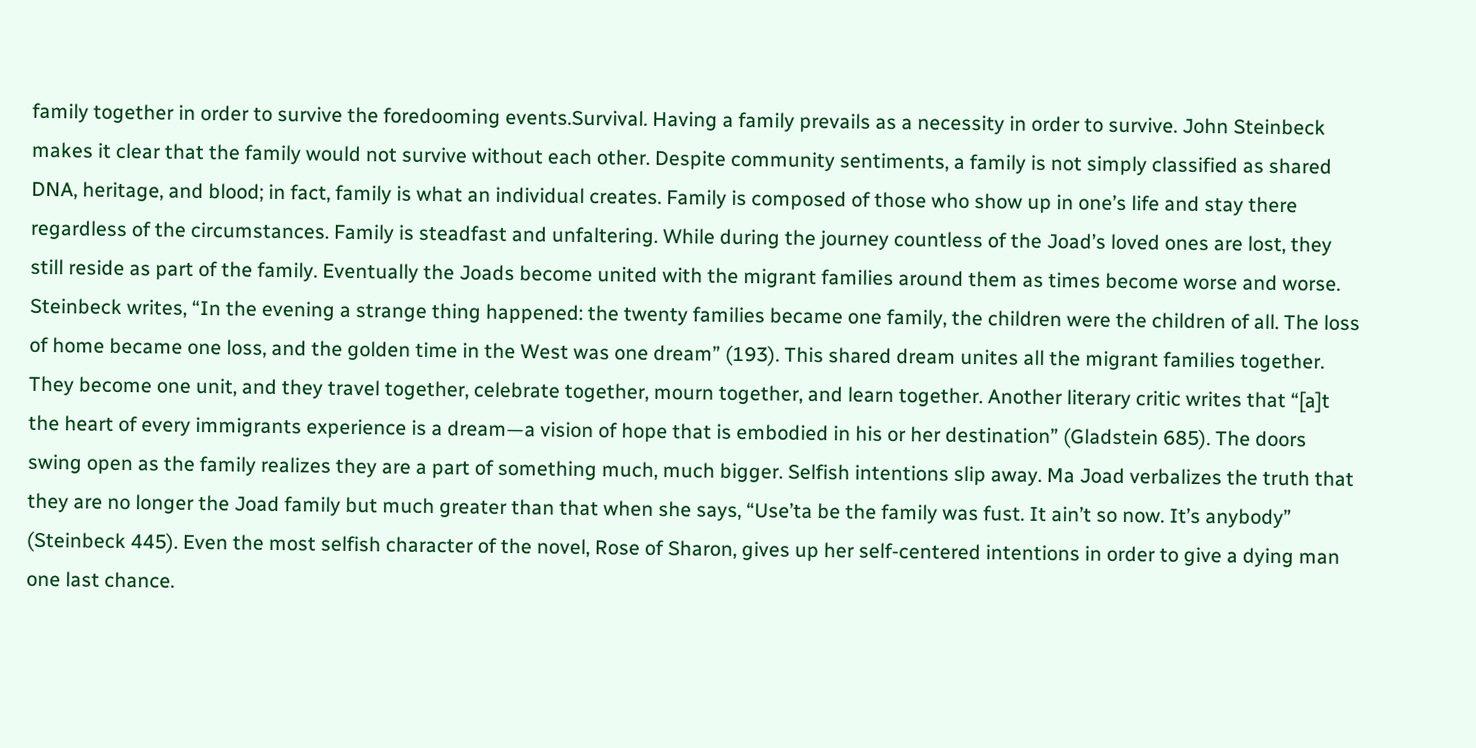family together in order to survive the foredooming events.Survival. Having a family prevails as a necessity in order to survive. John Steinbeck makes it clear that the family would not survive without each other. Despite community sentiments, a family is not simply classified as shared DNA, heritage, and blood; in fact, family is what an individual creates. Family is composed of those who show up in one’s life and stay there regardless of the circumstances. Family is steadfast and unfaltering. While during the journey countless of the Joad’s loved ones are lost, they still reside as part of the family. Eventually the Joads become united with the migrant families around them as times become worse and worse. Steinbeck writes, “In the evening a strange thing happened: the twenty families became one family, the children were the children of all. The loss of home became one loss, and the golden time in the West was one dream” (193). This shared dream unites all the migrant families together. They become one unit, and they travel together, celebrate together, mourn together, and learn together. Another literary critic writes that “[a]t the heart of every immigrants experience is a dream—a vision of hope that is embodied in his or her destination” (Gladstein 685). The doors swing open as the family realizes they are a part of something much, much bigger. Selfish intentions slip away. Ma Joad verbalizes the truth that they are no longer the Joad family but much greater than that when she says, “Use’ta be the family was fust. It ain’t so now. It’s anybody” (Steinbeck 445). Even the most selfish character of the novel, Rose of Sharon, gives up her self-centered intentions in order to give a dying man one last chance.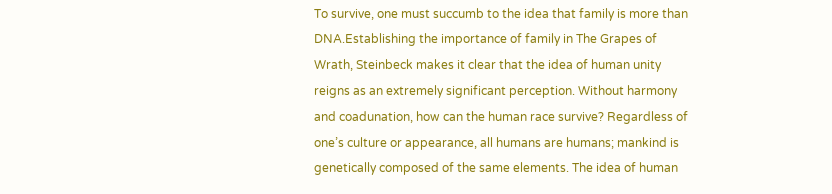To survive, one must succumb to the idea that family is more than DNA.Establishing the importance of family in The Grapes of Wrath, Steinbeck makes it clear that the idea of human unity reigns as an extremely significant perception. Without harmony and coadunation, how can the human race survive? Regardless of one’s culture or appearance, all humans are humans; mankind is genetically composed of the same elements. The idea of human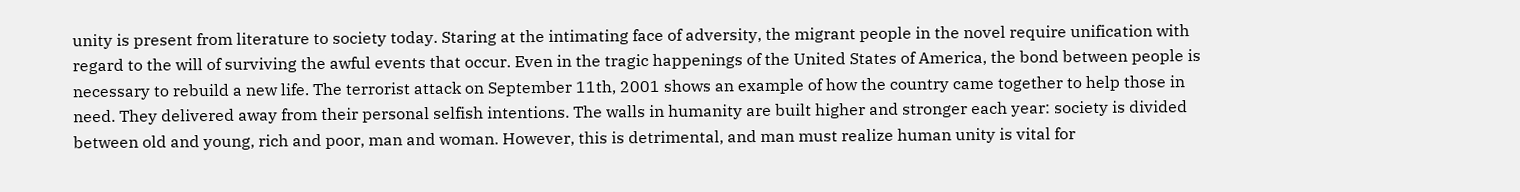unity is present from literature to society today. Staring at the intimating face of adversity, the migrant people in the novel require unification with regard to the will of surviving the awful events that occur. Even in the tragic happenings of the United States of America, the bond between people is necessary to rebuild a new life. The terrorist attack on September 11th, 2001 shows an example of how the country came together to help those in need. They delivered away from their personal selfish intentions. The walls in humanity are built higher and stronger each year: society is divided between old and young, rich and poor, man and woman. However, this is detrimental, and man must realize human unity is vital for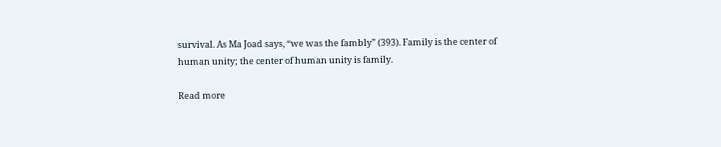survival. As Ma Joad says, “we was the fambly” (393). Family is the center of human unity; the center of human unity is family.

Read more